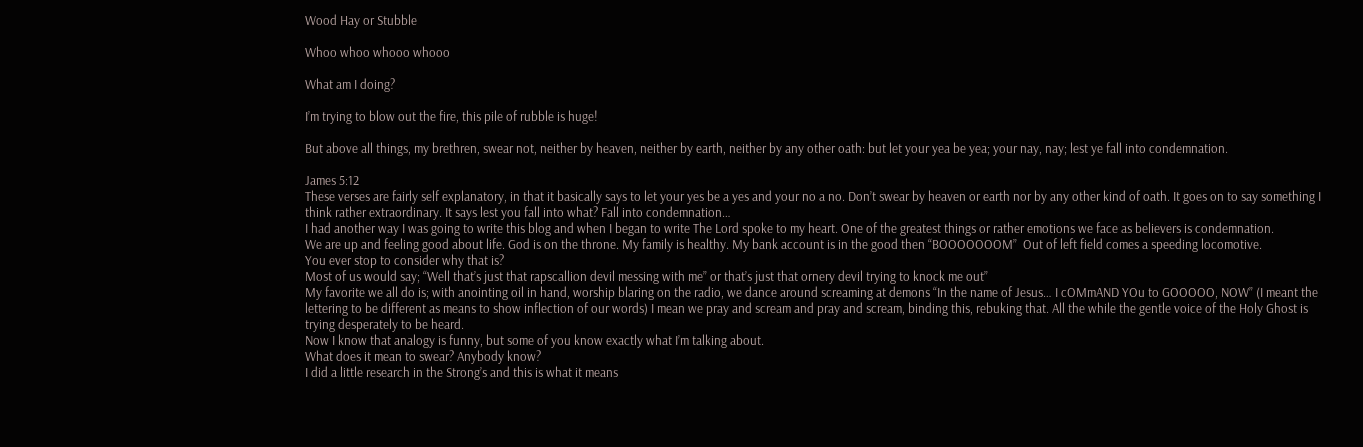Wood Hay or Stubble

Whoo whoo whooo whooo

What am I doing?

I’m trying to blow out the fire, this pile of rubble is huge!

But above all things, my brethren, swear not, neither by heaven, neither by earth, neither by any other oath: but let your yea be yea; your nay, nay; lest ye fall into condemnation.

James 5:12
These verses are fairly self explanatory, in that it basically says to let your yes be a yes and your no a no. Don’t swear by heaven or earth nor by any other kind of oath. It goes on to say something I think rather extraordinary. It says lest you fall into what? Fall into condemnation…
I had another way I was going to write this blog and when I began to write The Lord spoke to my heart. One of the greatest things or rather emotions we face as believers is condemnation.
We are up and feeling good about life. God is on the throne. My family is healthy. My bank account is in the good then “BOOOOOOOM”  Out of left field comes a speeding locomotive.
You ever stop to consider why that is?
Most of us would say; “Well that’s just that rapscallion devil messing with me” or that’s just that ornery devil trying to knock me out”
My favorite we all do is; with anointing oil in hand, worship blaring on the radio, we dance around screaming at demons “In the name of Jesus… I cOMmAND YOu to GOOOOO, NOW” (I meant the lettering to be different as means to show inflection of our words) I mean we pray and scream and pray and scream, binding this, rebuking that. All the while the gentle voice of the Holy Ghost is trying desperately to be heard.
Now I know that analogy is funny, but some of you know exactly what I’m talking about.
What does it mean to swear? Anybody know?
I did a little research in the Strong’s and this is what it means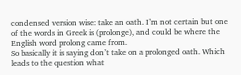condensed version wise: take an oath. I’m not certain but one of the words in Greek is (prolonge), and could be where the English word prolong came from.
So basically it is saying don’t take on a prolonged oath. Which leads to the question what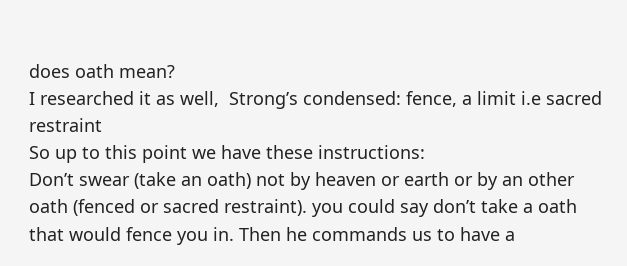does oath mean?
I researched it as well,  Strong’s condensed: fence, a limit i.e sacred restraint
So up to this point we have these instructions:
Don’t swear (take an oath) not by heaven or earth or by an other oath (fenced or sacred restraint). you could say don’t take a oath that would fence you in. Then he commands us to have a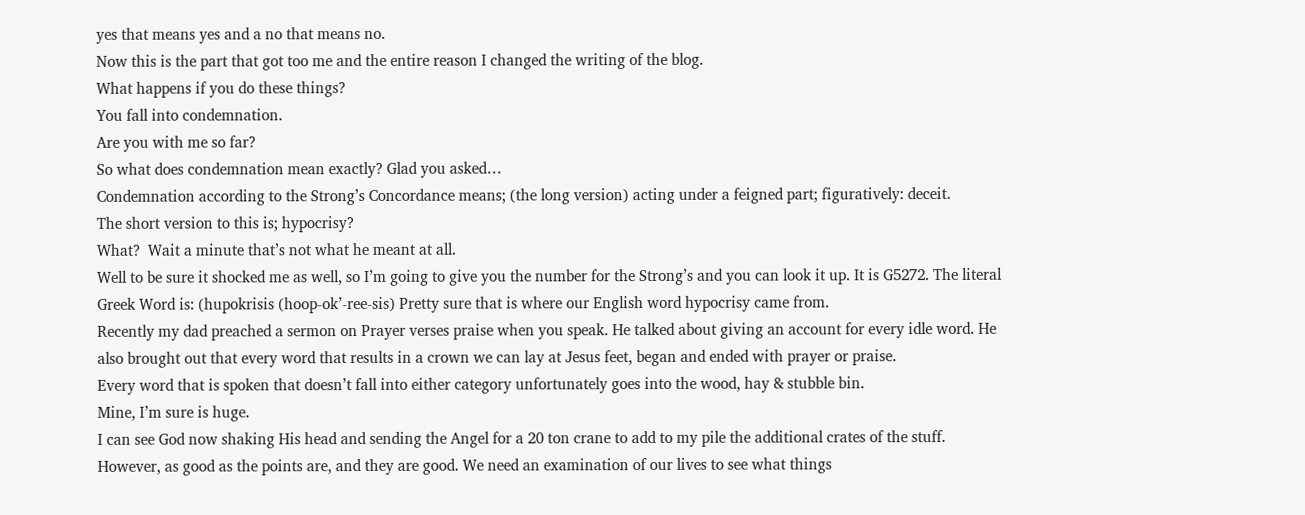yes that means yes and a no that means no.
Now this is the part that got too me and the entire reason I changed the writing of the blog.
What happens if you do these things?
You fall into condemnation.
Are you with me so far?
So what does condemnation mean exactly? Glad you asked…
Condemnation according to the Strong’s Concordance means; (the long version) acting under a feigned part; figuratively: deceit.
The short version to this is; hypocrisy?
What?  Wait a minute that’s not what he meant at all.
Well to be sure it shocked me as well, so I’m going to give you the number for the Strong’s and you can look it up. It is G5272. The literal Greek Word is: (hupokrisis (hoop-ok’-ree-sis) Pretty sure that is where our English word hypocrisy came from.
Recently my dad preached a sermon on Prayer verses praise when you speak. He talked about giving an account for every idle word. He also brought out that every word that results in a crown we can lay at Jesus feet, began and ended with prayer or praise.
Every word that is spoken that doesn’t fall into either category unfortunately goes into the wood, hay & stubble bin.
Mine, I’m sure is huge.
I can see God now shaking His head and sending the Angel for a 20 ton crane to add to my pile the additional crates of the stuff. However, as good as the points are, and they are good. We need an examination of our lives to see what things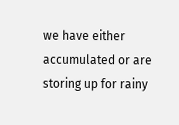we have either accumulated or are storing up for rainy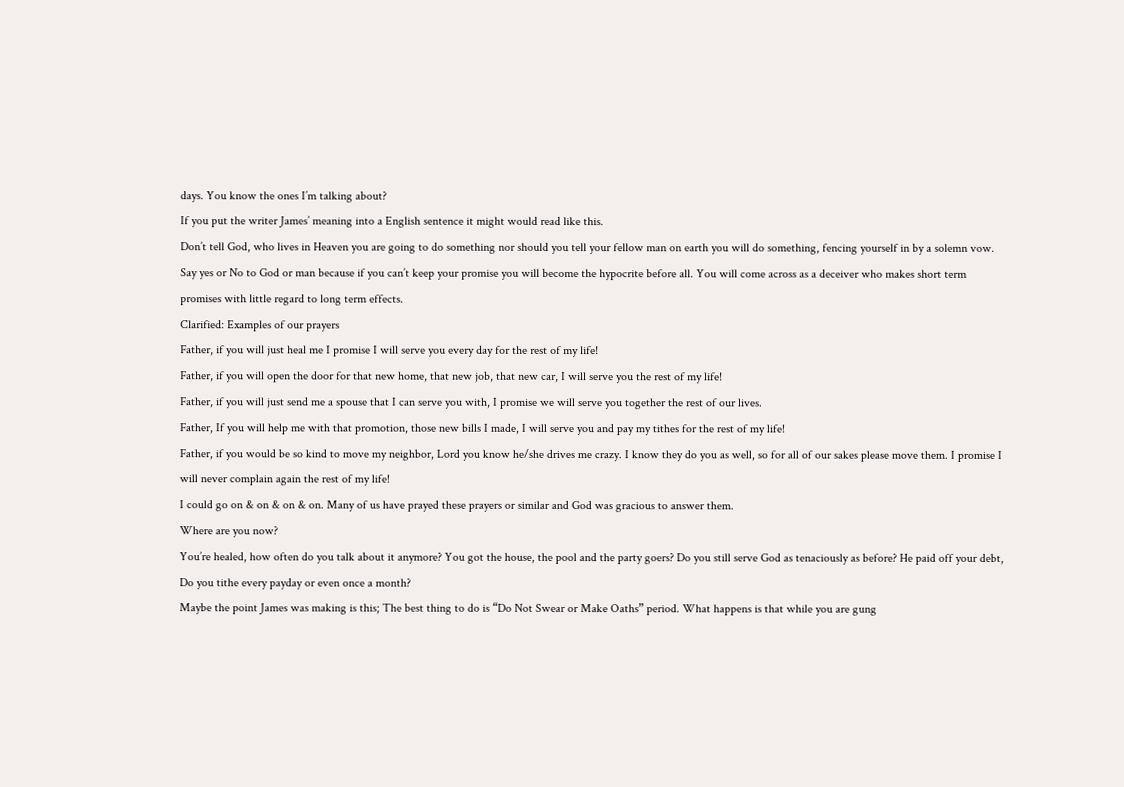days. You know the ones I’m talking about?
If you put the writer James’ meaning into a English sentence it might would read like this.
Don’t tell God, who lives in Heaven you are going to do something nor should you tell your fellow man on earth you will do something, fencing yourself in by a solemn vow. Say yes or No to God or man because if you can’t keep your promise you will become the hypocrite before all. You will come across as a deceiver who makes short term promises with little regard to long term effects.
Clarified: Examples of our prayers
Father, if you will just heal me I promise I will serve you every day for the rest of my life!
Father, if you will open the door for that new home, that new job, that new car, I will serve you the rest of my life!
Father, if you will just send me a spouse that I can serve you with, I promise we will serve you together the rest of our lives.
Father, If you will help me with that promotion, those new bills I made, I will serve you and pay my tithes for the rest of my life!
Father, if you would be so kind to move my neighbor, Lord you know he/she drives me crazy. I know they do you as well, so for all of our sakes please move them. I promise I will never complain again the rest of my life!
I could go on & on & on & on. Many of us have prayed these prayers or similar and God was gracious to answer them.
Where are you now?
You’re healed, how often do you talk about it anymore? You got the house, the pool and the party goers? Do you still serve God as tenaciously as before? He paid off your debt, Do you tithe every payday or even once a month?
Maybe the point James was making is this; The best thing to do is “Do Not Swear or Make Oaths” period. What happens is that while you are gung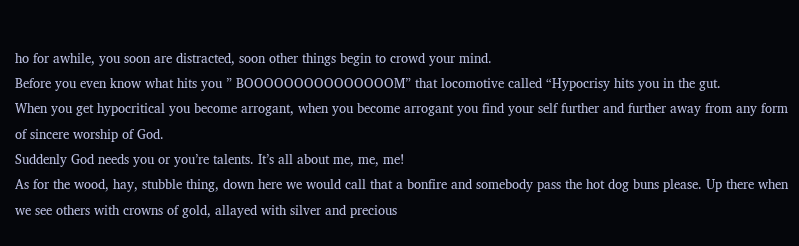ho for awhile, you soon are distracted, soon other things begin to crowd your mind.
Before you even know what hits you ” BOOOOOOOOOOOOOOOM” that locomotive called “Hypocrisy hits you in the gut.
When you get hypocritical you become arrogant, when you become arrogant you find your self further and further away from any form of sincere worship of God.
Suddenly God needs you or you’re talents. It’s all about me, me, me!
As for the wood, hay, stubble thing, down here we would call that a bonfire and somebody pass the hot dog buns please. Up there when we see others with crowns of gold, allayed with silver and precious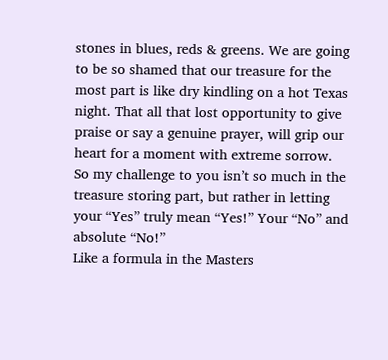stones in blues, reds & greens. We are going to be so shamed that our treasure for the most part is like dry kindling on a hot Texas night. That all that lost opportunity to give praise or say a genuine prayer, will grip our heart for a moment with extreme sorrow.
So my challenge to you isn’t so much in the treasure storing part, but rather in letting your “Yes” truly mean “Yes!” Your “No” and absolute “No!”
Like a formula in the Masters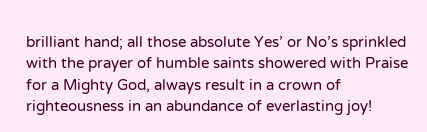brilliant hand; all those absolute Yes’ or No’s sprinkled with the prayer of humble saints showered with Praise for a Mighty God, always result in a crown of righteousness in an abundance of everlasting joy!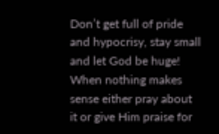Don’t get full of pride and hypocrisy, stay small and let God be huge!
When nothing makes sense either pray about it or give Him praise for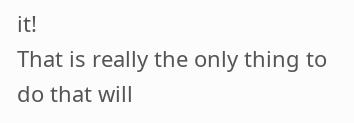it!
That is really the only thing to do that will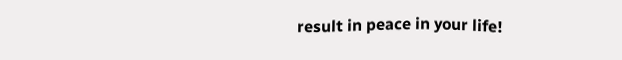result in peace in your life!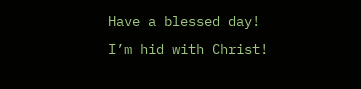Have a blessed day!
I’m hid with Christ!